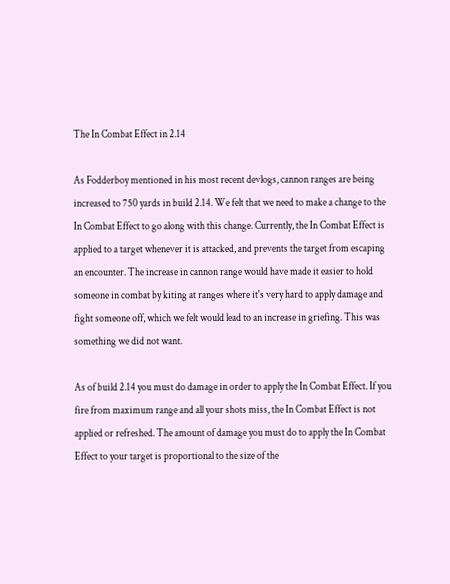The In Combat Effect in 2.14

As Fodderboy mentioned in his most recent devlogs, cannon ranges are being increased to 750 yards in build 2.14. We felt that we need to make a change to the In Combat Effect to go along with this change. Currently, the In Combat Effect is applied to a target whenever it is attacked, and prevents the target from escaping an encounter. The increase in cannon range would have made it easier to hold someone in combat by kiting at ranges where it's very hard to apply damage and fight someone off, which we felt would lead to an increase in griefing. This was something we did not want.

As of build 2.14 you must do damage in order to apply the In Combat Effect. If you fire from maximum range and all your shots miss, the In Combat Effect is not applied or refreshed. The amount of damage you must do to apply the In Combat Effect to your target is proportional to the size of the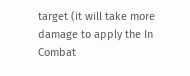target (it will take more damage to apply the In Combat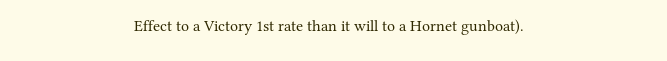Effect to a Victory 1st rate than it will to a Hornet gunboat).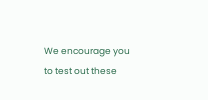We encourage you to test out these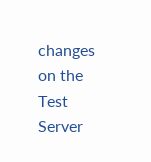changes on the Test Server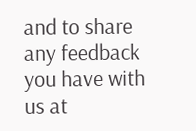and to share any feedback you have with us at